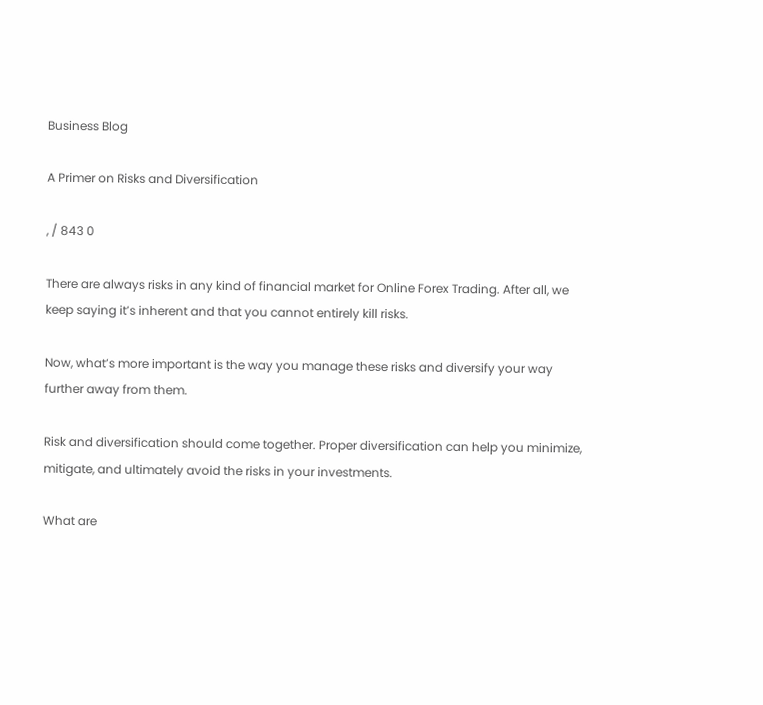Business Blog

A Primer on Risks and Diversification

, / 843 0

There are always risks in any kind of financial market for Online Forex Trading. After all, we keep saying it’s inherent and that you cannot entirely kill risks.

Now, what’s more important is the way you manage these risks and diversify your way further away from them.

Risk and diversification should come together. Proper diversification can help you minimize, mitigate, and ultimately avoid the risks in your investments.

What are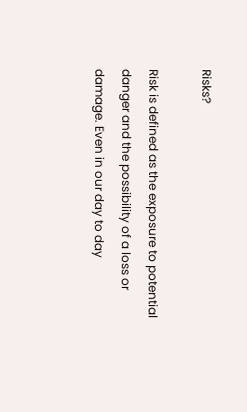Risks?

Risk is defined as the exposure to potential danger and the possibility of a loss or damage. Even in our day to day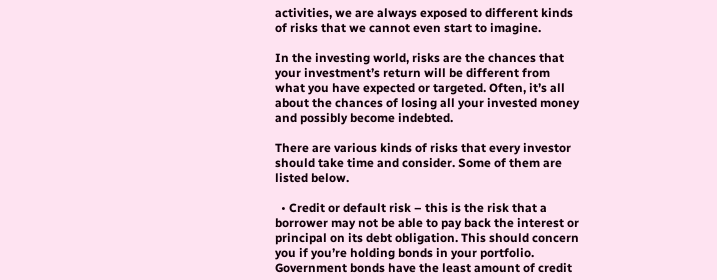activities, we are always exposed to different kinds of risks that we cannot even start to imagine.

In the investing world, risks are the chances that your investment’s return will be different from what you have expected or targeted. Often, it’s all about the chances of losing all your invested money and possibly become indebted.

There are various kinds of risks that every investor should take time and consider. Some of them are listed below.

  • Credit or default risk – this is the risk that a borrower may not be able to pay back the interest or principal on its debt obligation. This should concern you if you’re holding bonds in your portfolio. Government bonds have the least amount of credit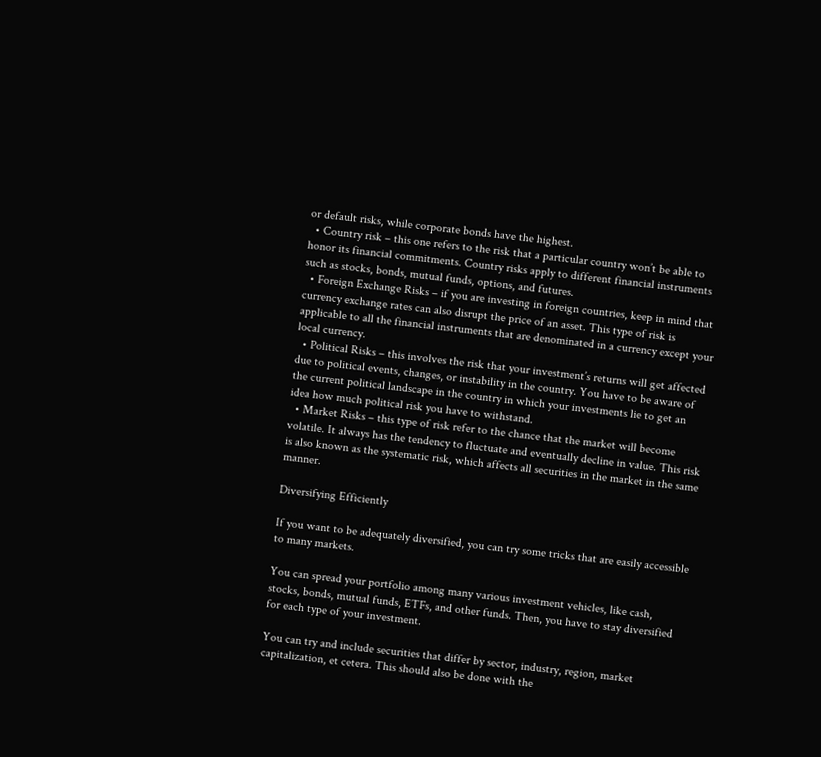or default risks, while corporate bonds have the highest.
  • Country risk – this one refers to the risk that a particular country won’t be able to honor its financial commitments. Country risks apply to different financial instruments such as stocks, bonds, mutual funds, options, and futures.
  • Foreign Exchange Risks – if you are investing in foreign countries, keep in mind that currency exchange rates can also disrupt the price of an asset. This type of risk is applicable to all the financial instruments that are denominated in a currency except your local currency.
  • Political Risks – this involves the risk that your investment’s returns will get affected due to political events, changes, or instability in the country. You have to be aware of the current political landscape in the country in which your investments lie to get an idea how much political risk you have to withstand.
  • Market Risks – this type of risk refer to the chance that the market will become volatile. It always has the tendency to fluctuate and eventually decline in value. This risk is also known as the systematic risk, which affects all securities in the market in the same manner.

Diversifying Efficiently

If you want to be adequately diversified, you can try some tricks that are easily accessible to many markets.

You can spread your portfolio among many various investment vehicles, like cash, stocks, bonds, mutual funds, ETFs, and other funds. Then, you have to stay diversified for each type of your investment.

You can try and include securities that differ by sector, industry, region, market capitalization, et cetera. This should also be done with the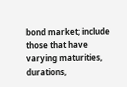bond market; include those that have varying maturities, durations,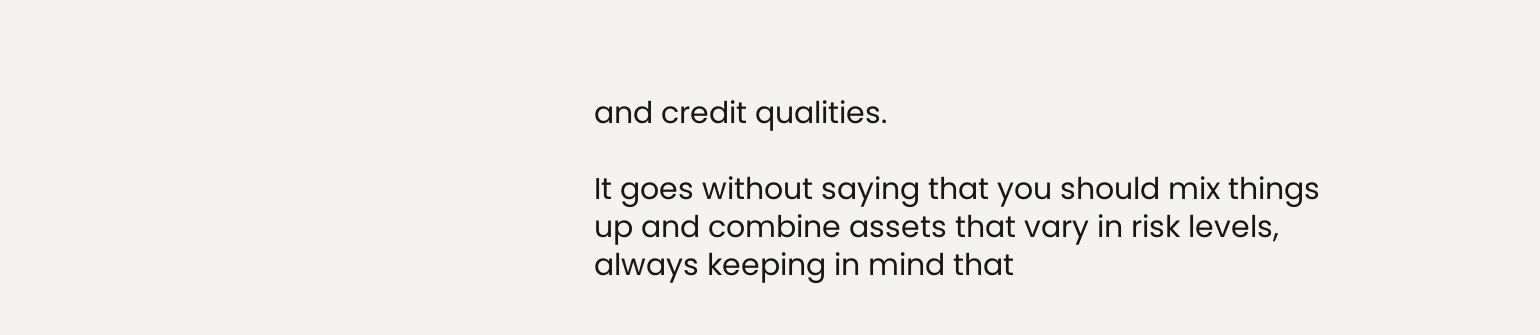and credit qualities.

It goes without saying that you should mix things up and combine assets that vary in risk levels, always keeping in mind that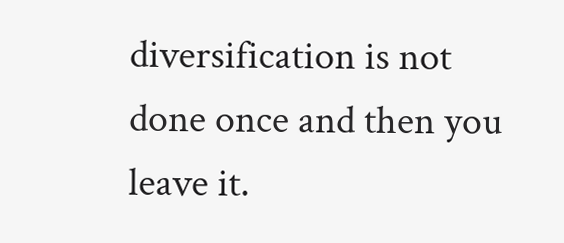diversification is not done once and then you leave it.